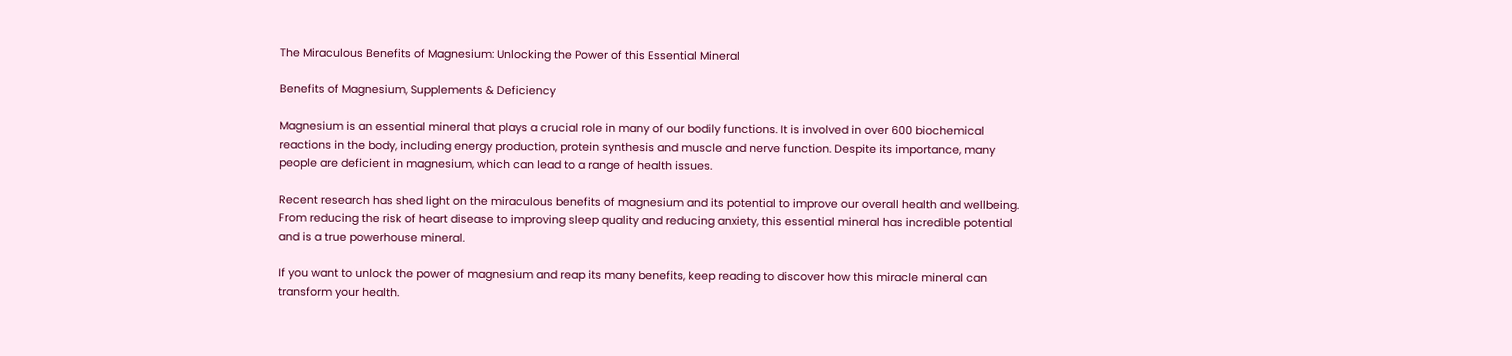The Miraculous Benefits of Magnesium: Unlocking the Power of this Essential Mineral

Benefits of Magnesium, Supplements & Deficiency

Magnesium is an essential mineral that plays a crucial role in many of our bodily functions. It is involved in over 600 biochemical reactions in the body, including energy production, protein synthesis and muscle and nerve function. Despite its importance, many people are deficient in magnesium, which can lead to a range of health issues.

Recent research has shed light on the miraculous benefits of magnesium and its potential to improve our overall health and wellbeing. From reducing the risk of heart disease to improving sleep quality and reducing anxiety, this essential mineral has incredible potential and is a true powerhouse mineral.

If you want to unlock the power of magnesium and reap its many benefits, keep reading to discover how this miracle mineral can transform your health.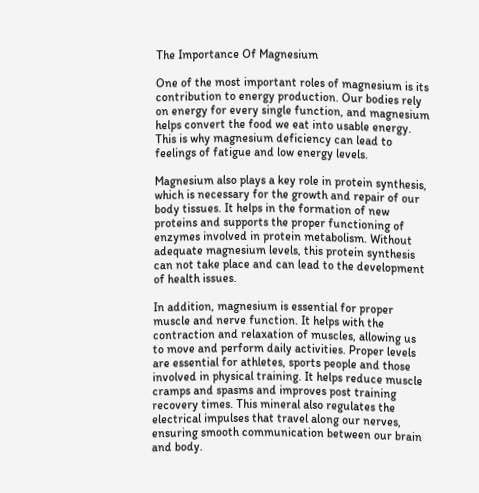The Importance Of Magnesium

One of the most important roles of magnesium is its contribution to energy production. Our bodies rely on energy for every single function, and magnesium helps convert the food we eat into usable energy. This is why magnesium deficiency can lead to feelings of fatigue and low energy levels.

Magnesium also plays a key role in protein synthesis, which is necessary for the growth and repair of our body tissues. It helps in the formation of new proteins and supports the proper functioning of enzymes involved in protein metabolism. Without adequate magnesium levels, this protein synthesis can not take place and can lead to the development of health issues.

In addition, magnesium is essential for proper muscle and nerve function. It helps with the contraction and relaxation of muscles, allowing us to move and perform daily activities. Proper levels are essential for athletes, sports people and those involved in physical training. It helps reduce muscle cramps and spasms and improves post training recovery times. This mineral also regulates the electrical impulses that travel along our nerves, ensuring smooth communication between our brain and body.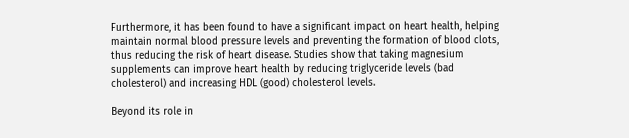Furthermore, it has been found to have a significant impact on heart health, helping maintain normal blood pressure levels and preventing the formation of blood clots, thus reducing the risk of heart disease. Studies show that taking magnesium supplements can improve heart health by reducing triglyceride levels (bad cholesterol) and increasing HDL (good) cholesterol levels.

Beyond its role in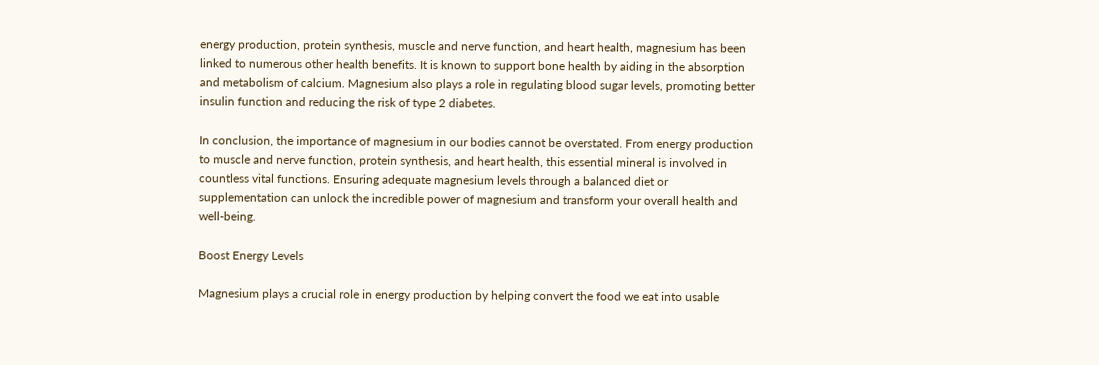energy production, protein synthesis, muscle and nerve function, and heart health, magnesium has been linked to numerous other health benefits. It is known to support bone health by aiding in the absorption and metabolism of calcium. Magnesium also plays a role in regulating blood sugar levels, promoting better insulin function and reducing the risk of type 2 diabetes.

In conclusion, the importance of magnesium in our bodies cannot be overstated. From energy production to muscle and nerve function, protein synthesis, and heart health, this essential mineral is involved in countless vital functions. Ensuring adequate magnesium levels through a balanced diet or supplementation can unlock the incredible power of magnesium and transform your overall health and well-being.

Boost Energy Levels

Magnesium plays a crucial role in energy production by helping convert the food we eat into usable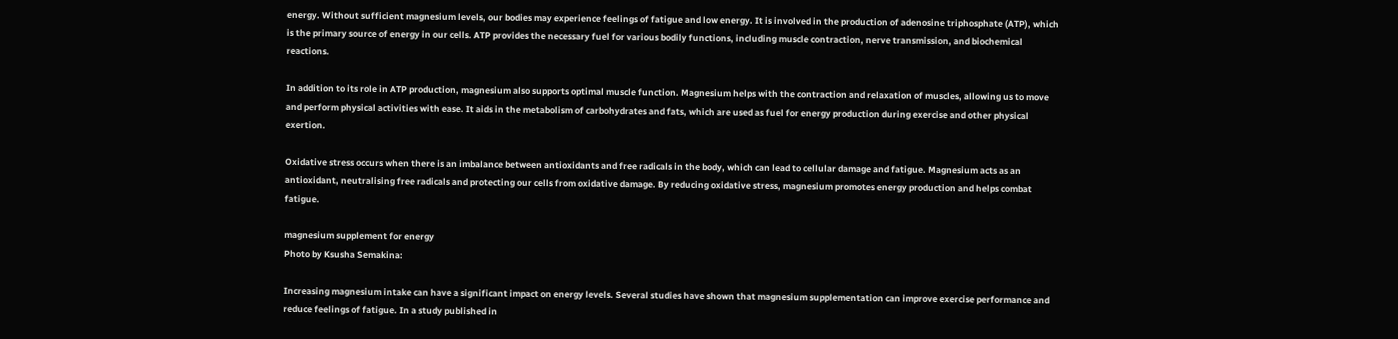energy. Without sufficient magnesium levels, our bodies may experience feelings of fatigue and low energy. It is involved in the production of adenosine triphosphate (ATP), which is the primary source of energy in our cells. ATP provides the necessary fuel for various bodily functions, including muscle contraction, nerve transmission, and biochemical reactions.

In addition to its role in ATP production, magnesium also supports optimal muscle function. Magnesium helps with the contraction and relaxation of muscles, allowing us to move and perform physical activities with ease. It aids in the metabolism of carbohydrates and fats, which are used as fuel for energy production during exercise and other physical exertion.

Oxidative stress occurs when there is an imbalance between antioxidants and free radicals in the body, which can lead to cellular damage and fatigue. Magnesium acts as an antioxidant, neutralising free radicals and protecting our cells from oxidative damage. By reducing oxidative stress, magnesium promotes energy production and helps combat fatigue.

magnesium supplement for energy
Photo by Ksusha Semakina:

Increasing magnesium intake can have a significant impact on energy levels. Several studies have shown that magnesium supplementation can improve exercise performance and reduce feelings of fatigue. In a study published in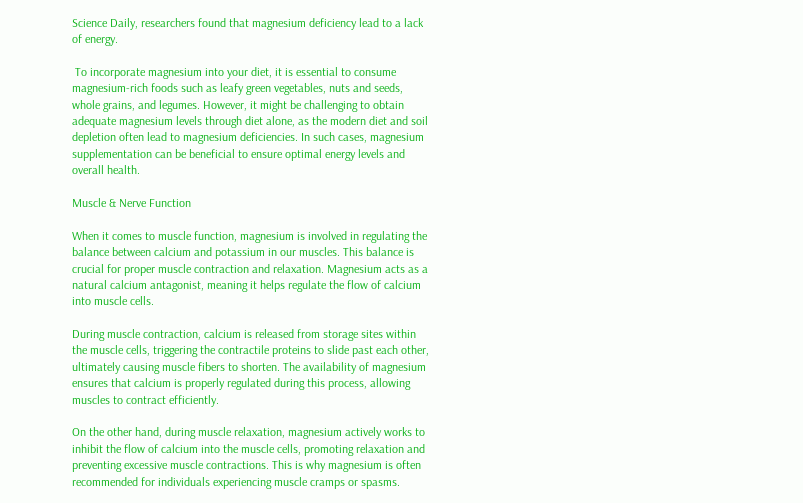Science Daily, researchers found that magnesium deficiency lead to a lack of energy.

 To incorporate magnesium into your diet, it is essential to consume magnesium-rich foods such as leafy green vegetables, nuts and seeds, whole grains, and legumes. However, it might be challenging to obtain adequate magnesium levels through diet alone, as the modern diet and soil depletion often lead to magnesium deficiencies. In such cases, magnesium supplementation can be beneficial to ensure optimal energy levels and overall health.

Muscle & Nerve Function

When it comes to muscle function, magnesium is involved in regulating the balance between calcium and potassium in our muscles. This balance is crucial for proper muscle contraction and relaxation. Magnesium acts as a natural calcium antagonist, meaning it helps regulate the flow of calcium into muscle cells.

During muscle contraction, calcium is released from storage sites within the muscle cells, triggering the contractile proteins to slide past each other, ultimately causing muscle fibers to shorten. The availability of magnesium ensures that calcium is properly regulated during this process, allowing muscles to contract efficiently.

On the other hand, during muscle relaxation, magnesium actively works to inhibit the flow of calcium into the muscle cells, promoting relaxation and preventing excessive muscle contractions. This is why magnesium is often recommended for individuals experiencing muscle cramps or spasms.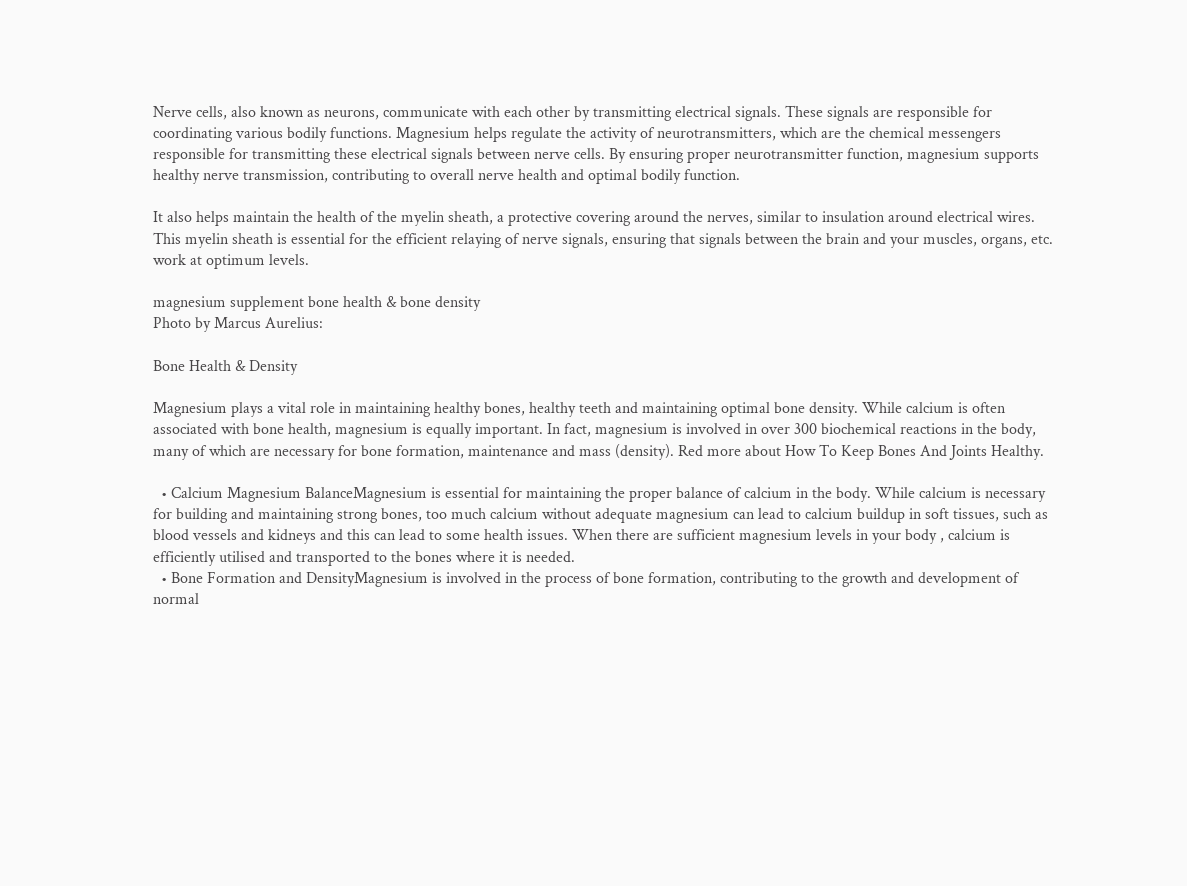Nerve cells, also known as neurons, communicate with each other by transmitting electrical signals. These signals are responsible for coordinating various bodily functions. Magnesium helps regulate the activity of neurotransmitters, which are the chemical messengers responsible for transmitting these electrical signals between nerve cells. By ensuring proper neurotransmitter function, magnesium supports healthy nerve transmission, contributing to overall nerve health and optimal bodily function.

It also helps maintain the health of the myelin sheath, a protective covering around the nerves, similar to insulation around electrical wires. This myelin sheath is essential for the efficient relaying of nerve signals, ensuring that signals between the brain and your muscles, organs, etc. work at optimum levels.

magnesium supplement bone health & bone density
Photo by Marcus Aurelius:

Bone Health & Density

Magnesium plays a vital role in maintaining healthy bones, healthy teeth and maintaining optimal bone density. While calcium is often associated with bone health, magnesium is equally important. In fact, magnesium is involved in over 300 biochemical reactions in the body, many of which are necessary for bone formation, maintenance and mass (density). Red more about How To Keep Bones And Joints Healthy.

  • Calcium Magnesium BalanceMagnesium is essential for maintaining the proper balance of calcium in the body. While calcium is necessary for building and maintaining strong bones, too much calcium without adequate magnesium can lead to calcium buildup in soft tissues, such as blood vessels and kidneys and this can lead to some health issues. When there are sufficient magnesium levels in your body , calcium is efficiently utilised and transported to the bones where it is needed.
  • Bone Formation and DensityMagnesium is involved in the process of bone formation, contributing to the growth and development of normal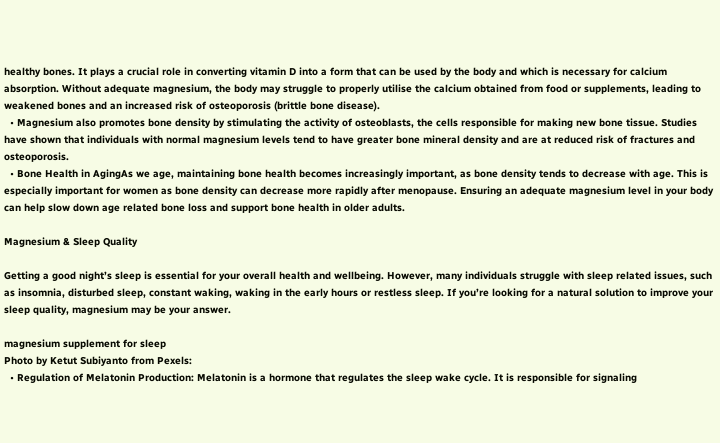healthy bones. It plays a crucial role in converting vitamin D into a form that can be used by the body and which is necessary for calcium absorption. Without adequate magnesium, the body may struggle to properly utilise the calcium obtained from food or supplements, leading to weakened bones and an increased risk of osteoporosis (brittle bone disease).
  • Magnesium also promotes bone density by stimulating the activity of osteoblasts, the cells responsible for making new bone tissue. Studies have shown that individuals with normal magnesium levels tend to have greater bone mineral density and are at reduced risk of fractures and osteoporosis.
  • Bone Health in AgingAs we age, maintaining bone health becomes increasingly important, as bone density tends to decrease with age. This is especially important for women as bone density can decrease more rapidly after menopause. Ensuring an adequate magnesium level in your body can help slow down age related bone loss and support bone health in older adults.

Magnesium & Sleep Quality

Getting a good night’s sleep is essential for your overall health and wellbeing. However, many individuals struggle with sleep related issues, such as insomnia, disturbed sleep, constant waking, waking in the early hours or restless sleep. If you’re looking for a natural solution to improve your sleep quality, magnesium may be your answer.

magnesium supplement for sleep
Photo by Ketut Subiyanto from Pexels:
  • Regulation of Melatonin Production: Melatonin is a hormone that regulates the sleep wake cycle. It is responsible for signaling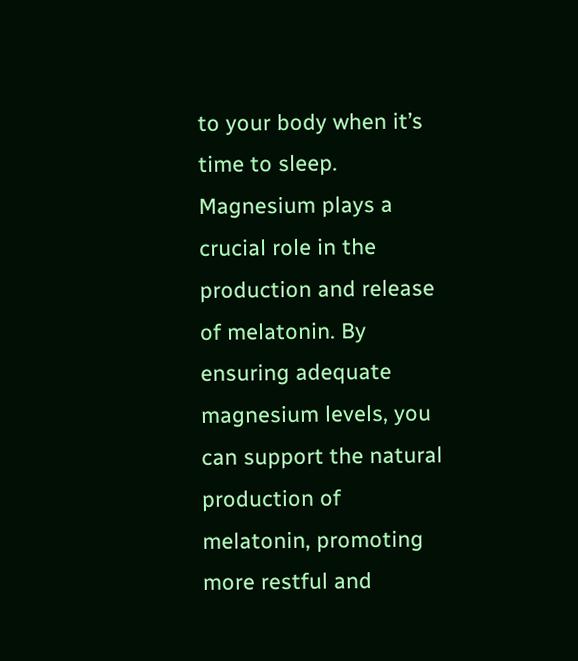to your body when it’s time to sleep. Magnesium plays a crucial role in the production and release of melatonin. By ensuring adequate magnesium levels, you can support the natural production of melatonin, promoting more restful and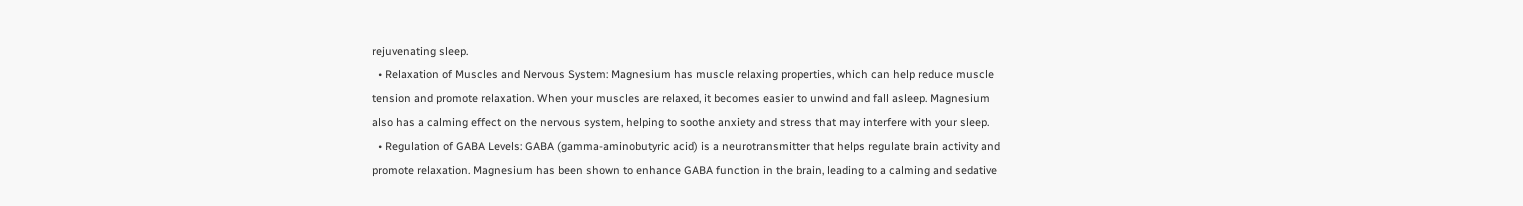rejuvenating sleep.
  • Relaxation of Muscles and Nervous System: Magnesium has muscle relaxing properties, which can help reduce muscle tension and promote relaxation. When your muscles are relaxed, it becomes easier to unwind and fall asleep. Magnesium also has a calming effect on the nervous system, helping to soothe anxiety and stress that may interfere with your sleep.
  • Regulation of GABA Levels: GABA (gamma-aminobutyric acid) is a neurotransmitter that helps regulate brain activity and promote relaxation. Magnesium has been shown to enhance GABA function in the brain, leading to a calming and sedative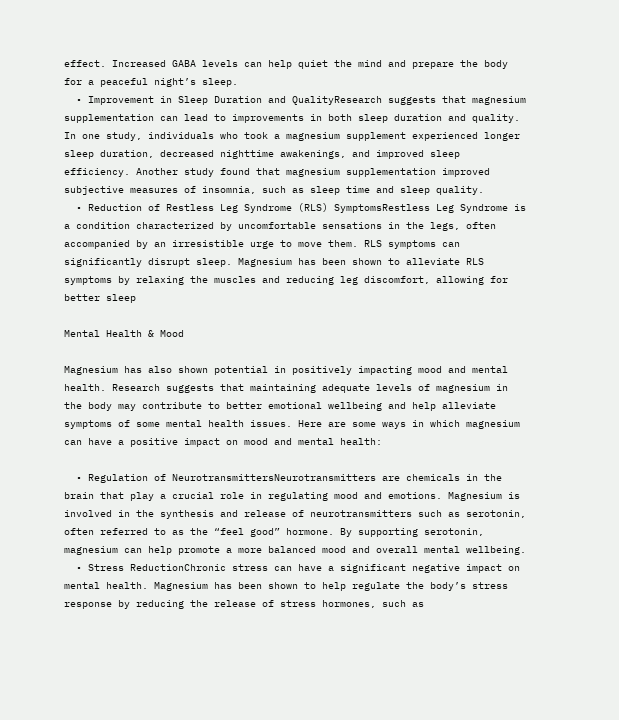effect. Increased GABA levels can help quiet the mind and prepare the body for a peaceful night’s sleep.
  • Improvement in Sleep Duration and QualityResearch suggests that magnesium supplementation can lead to improvements in both sleep duration and quality. In one study, individuals who took a magnesium supplement experienced longer sleep duration, decreased nighttime awakenings, and improved sleep efficiency. Another study found that magnesium supplementation improved subjective measures of insomnia, such as sleep time and sleep quality.
  • Reduction of Restless Leg Syndrome (RLS) SymptomsRestless Leg Syndrome is a condition characterized by uncomfortable sensations in the legs, often accompanied by an irresistible urge to move them. RLS symptoms can significantly disrupt sleep. Magnesium has been shown to alleviate RLS symptoms by relaxing the muscles and reducing leg discomfort, allowing for better sleep

Mental Health & Mood

Magnesium has also shown potential in positively impacting mood and mental health. Research suggests that maintaining adequate levels of magnesium in the body may contribute to better emotional wellbeing and help alleviate symptoms of some mental health issues. Here are some ways in which magnesium can have a positive impact on mood and mental health:

  • Regulation of NeurotransmittersNeurotransmitters are chemicals in the brain that play a crucial role in regulating mood and emotions. Magnesium is involved in the synthesis and release of neurotransmitters such as serotonin, often referred to as the “feel good” hormone. By supporting serotonin, magnesium can help promote a more balanced mood and overall mental wellbeing.
  • Stress ReductionChronic stress can have a significant negative impact on mental health. Magnesium has been shown to help regulate the body’s stress response by reducing the release of stress hormones, such as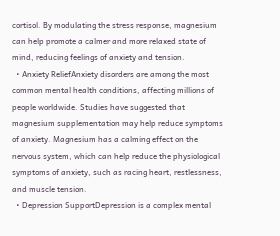cortisol. By modulating the stress response, magnesium can help promote a calmer and more relaxed state of mind, reducing feelings of anxiety and tension.
  • Anxiety ReliefAnxiety disorders are among the most common mental health conditions, affecting millions of people worldwide. Studies have suggested that magnesium supplementation may help reduce symptoms of anxiety. Magnesium has a calming effect on the nervous system, which can help reduce the physiological symptoms of anxiety, such as racing heart, restlessness, and muscle tension.
  • Depression SupportDepression is a complex mental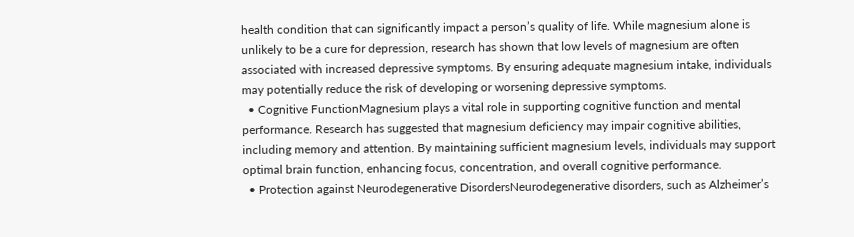health condition that can significantly impact a person’s quality of life. While magnesium alone is unlikely to be a cure for depression, research has shown that low levels of magnesium are often associated with increased depressive symptoms. By ensuring adequate magnesium intake, individuals may potentially reduce the risk of developing or worsening depressive symptoms.
  • Cognitive FunctionMagnesium plays a vital role in supporting cognitive function and mental performance. Research has suggested that magnesium deficiency may impair cognitive abilities, including memory and attention. By maintaining sufficient magnesium levels, individuals may support optimal brain function, enhancing focus, concentration, and overall cognitive performance.
  • Protection against Neurodegenerative DisordersNeurodegenerative disorders, such as Alzheimer’s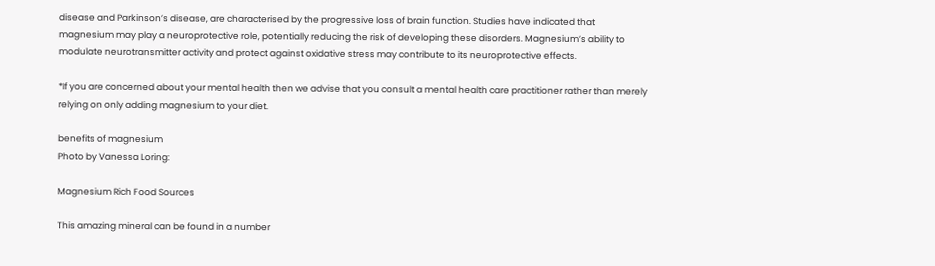disease and Parkinson’s disease, are characterised by the progressive loss of brain function. Studies have indicated that magnesium may play a neuroprotective role, potentially reducing the risk of developing these disorders. Magnesium’s ability to modulate neurotransmitter activity and protect against oxidative stress may contribute to its neuroprotective effects.

*If you are concerned about your mental health then we advise that you consult a mental health care practitioner rather than merely relying on only adding magnesium to your diet.

benefits of magnesium
Photo by Vanessa Loring:

Magnesium Rich Food Sources

This amazing mineral can be found in a number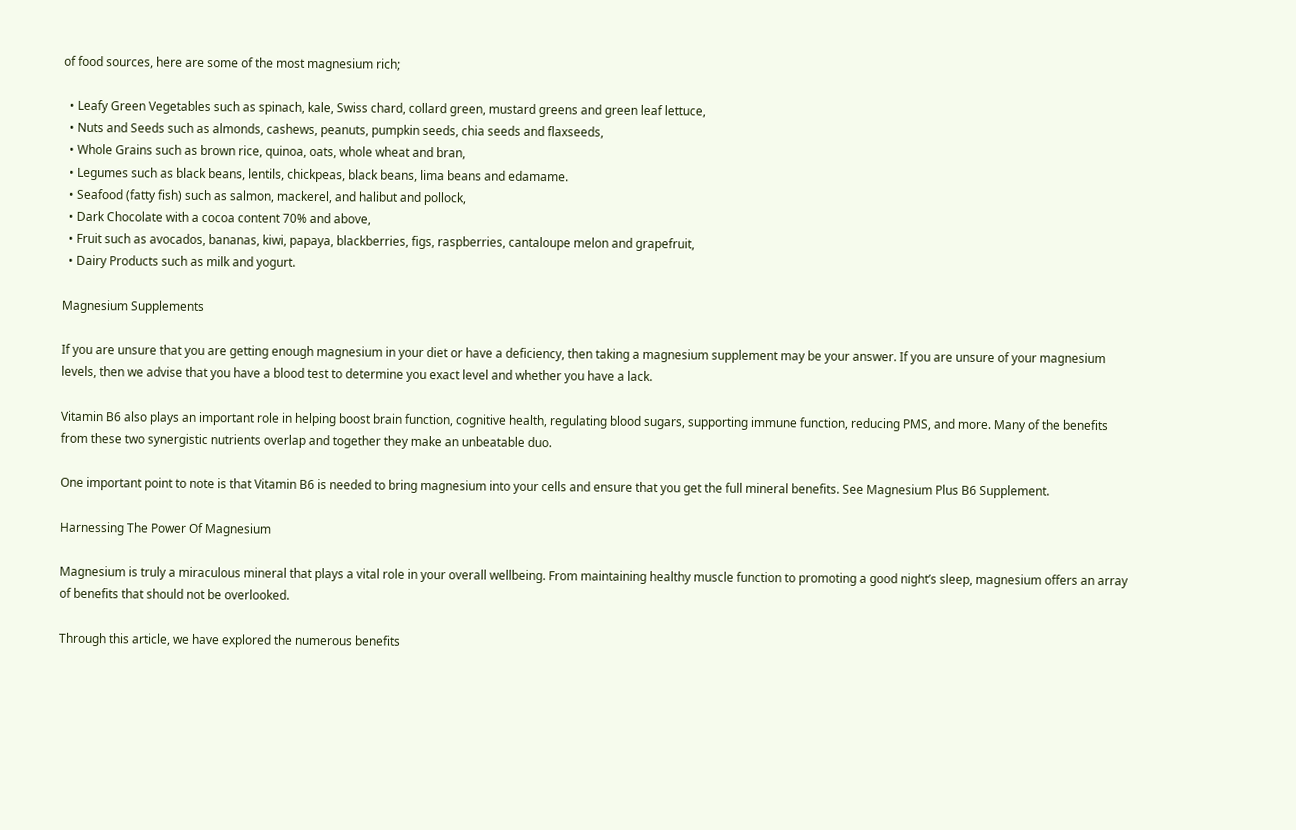of food sources, here are some of the most magnesium rich;

  • Leafy Green Vegetables such as spinach, kale, Swiss chard, collard green, mustard greens and green leaf lettuce,
  • Nuts and Seeds such as almonds, cashews, peanuts, pumpkin seeds, chia seeds and flaxseeds,
  • Whole Grains such as brown rice, quinoa, oats, whole wheat and bran,
  • Legumes such as black beans, lentils, chickpeas, black beans, lima beans and edamame.
  • Seafood (fatty fish) such as salmon, mackerel, and halibut and pollock,
  • Dark Chocolate with a cocoa content 70% and above,
  • Fruit such as avocados, bananas, kiwi, papaya, blackberries, figs, raspberries, cantaloupe melon and grapefruit,
  • Dairy Products such as milk and yogurt.

Magnesium Supplements

If you are unsure that you are getting enough magnesium in your diet or have a deficiency, then taking a magnesium supplement may be your answer. If you are unsure of your magnesium levels, then we advise that you have a blood test to determine you exact level and whether you have a lack.

Vitamin B6 also plays an important role in helping boost brain function, cognitive health, regulating blood sugars, supporting immune function, reducing PMS, and more. Many of the benefits from these two synergistic nutrients overlap and together they make an unbeatable duo.

One important point to note is that Vitamin B6 is needed to bring magnesium into your cells and ensure that you get the full mineral benefits. See Magnesium Plus B6 Supplement.

Harnessing The Power Of Magnesium

Magnesium is truly a miraculous mineral that plays a vital role in your overall wellbeing. From maintaining healthy muscle function to promoting a good night’s sleep, magnesium offers an array of benefits that should not be overlooked.

Through this article, we have explored the numerous benefits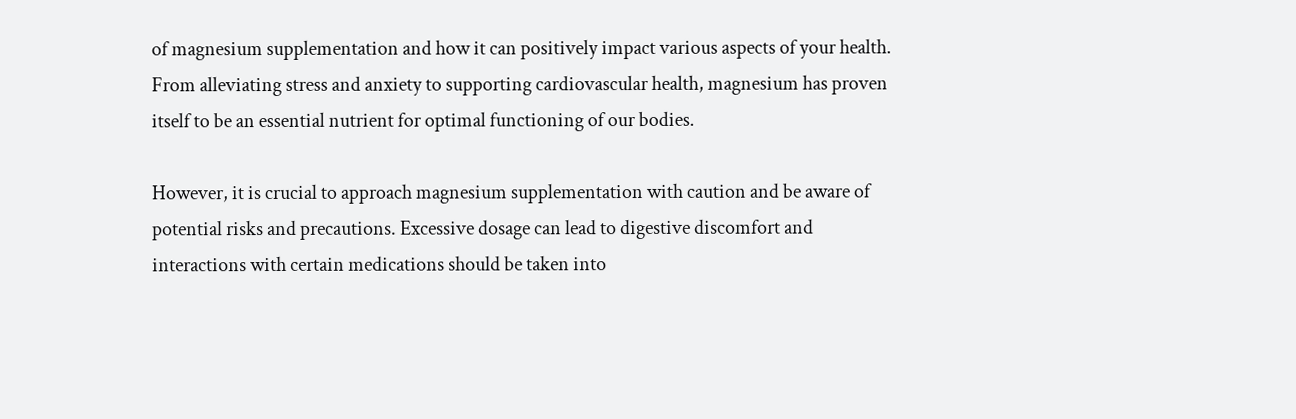of magnesium supplementation and how it can positively impact various aspects of your health. From alleviating stress and anxiety to supporting cardiovascular health, magnesium has proven itself to be an essential nutrient for optimal functioning of our bodies.

However, it is crucial to approach magnesium supplementation with caution and be aware of potential risks and precautions. Excessive dosage can lead to digestive discomfort and interactions with certain medications should be taken into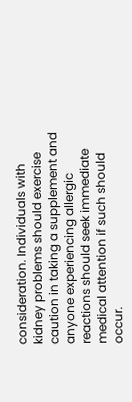consideration. Individuals with kidney problems should exercise caution in taking a supplement and anyone experiencing allergic reactions should seek immediate medical attention if such should occur.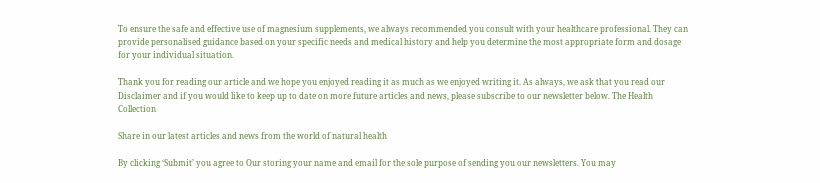To ensure the safe and effective use of magnesium supplements, we always recommended you consult with your healthcare professional. They can provide personalised guidance based on your specific needs and medical history and help you determine the most appropriate form and dosage for your individual situation.

Thank you for reading our article and we hope you enjoyed reading it as much as we enjoyed writing it. As always, we ask that you read our Disclaimer and if you would like to keep up to date on more future articles and news, please subscribe to our newsletter below. The Health Collection

Share in our latest articles and news from the world of natural health

By clicking ‘Submit’ you agree to Our storing your name and email for the sole purpose of sending you our newsletters. You may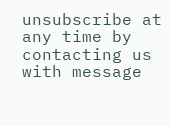unsubscribe at any time by contacting us with message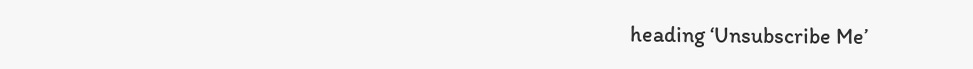heading ‘Unsubscribe Me’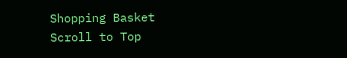Shopping Basket
Scroll to Top